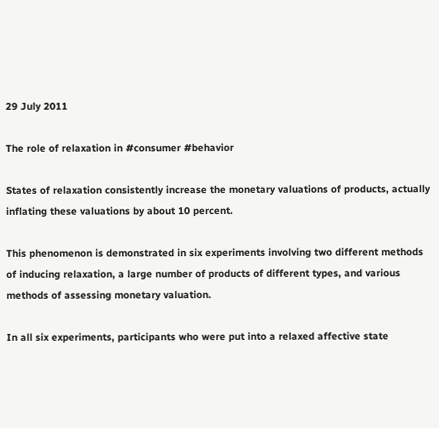29 July 2011

The role of relaxation in #consumer #behavior

States of relaxation consistently increase the monetary valuations of products, actually inflating these valuations by about 10 percent.

This phenomenon is demonstrated in six experiments involving two different methods of inducing relaxation, a large number of products of different types, and various methods of assessing monetary valuation.

In all six experiments, participants who were put into a relaxed affective state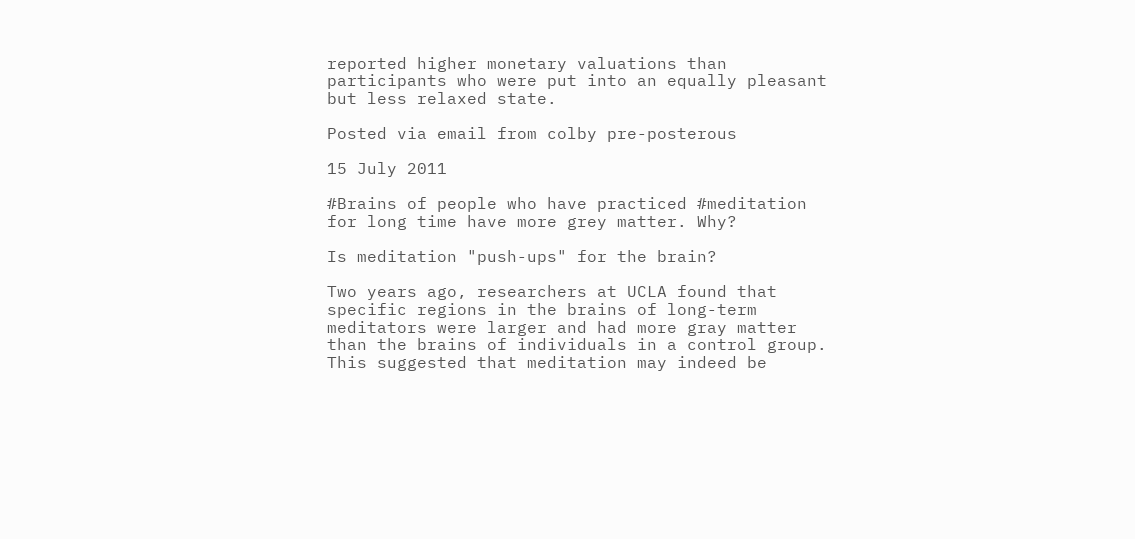reported higher monetary valuations than participants who were put into an equally pleasant but less relaxed state.

Posted via email from colby pre-posterous

15 July 2011

#Brains of people who have practiced #meditation for long time have more grey matter. Why?

Is meditation "push-ups" for the brain?

Two years ago, researchers at UCLA found that specific regions in the brains of long-term meditators were larger and had more gray matter than the brains of individuals in a control group. This suggested that meditation may indeed be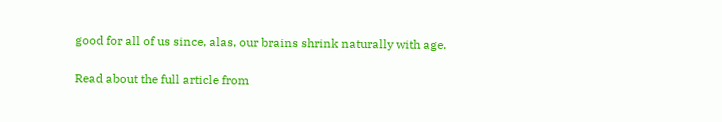good for all of us since, alas, our brains shrink naturally with age.

Read about the full article from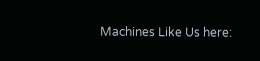Machines Like Us here: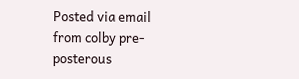Posted via email from colby pre-posterous